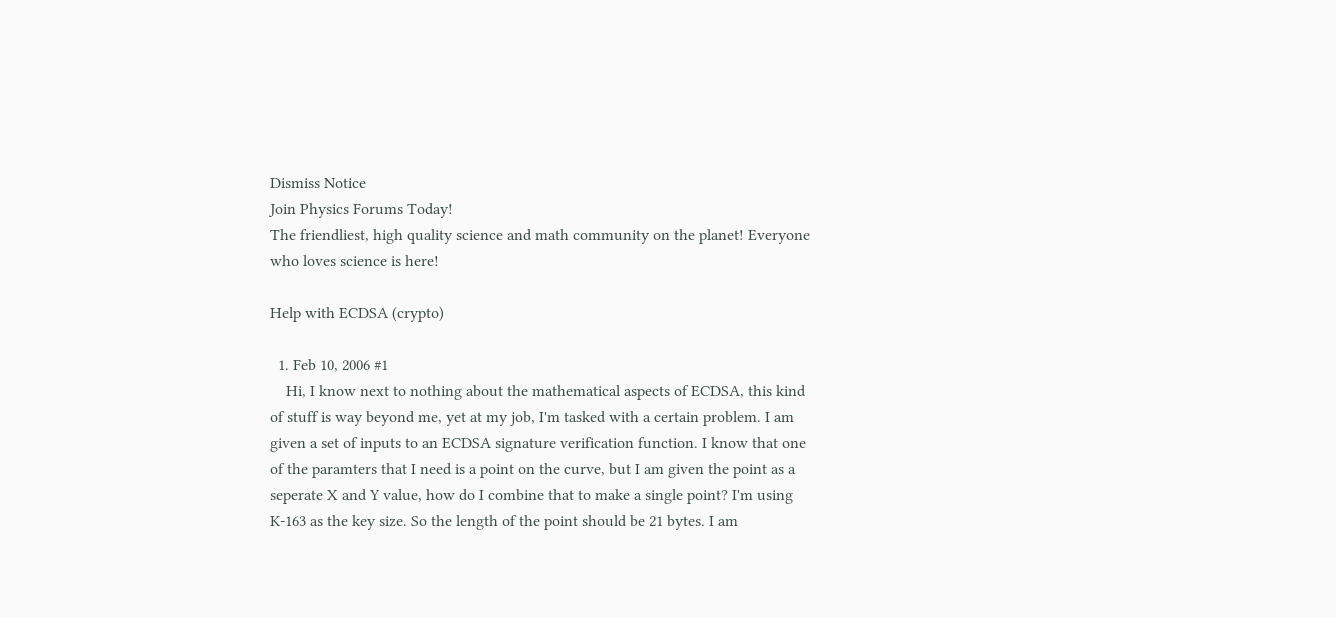Dismiss Notice
Join Physics Forums Today!
The friendliest, high quality science and math community on the planet! Everyone who loves science is here!

Help with ECDSA (crypto)

  1. Feb 10, 2006 #1
    Hi, I know next to nothing about the mathematical aspects of ECDSA, this kind of stuff is way beyond me, yet at my job, I'm tasked with a certain problem. I am given a set of inputs to an ECDSA signature verification function. I know that one of the paramters that I need is a point on the curve, but I am given the point as a seperate X and Y value, how do I combine that to make a single point? I'm using K-163 as the key size. So the length of the point should be 21 bytes. I am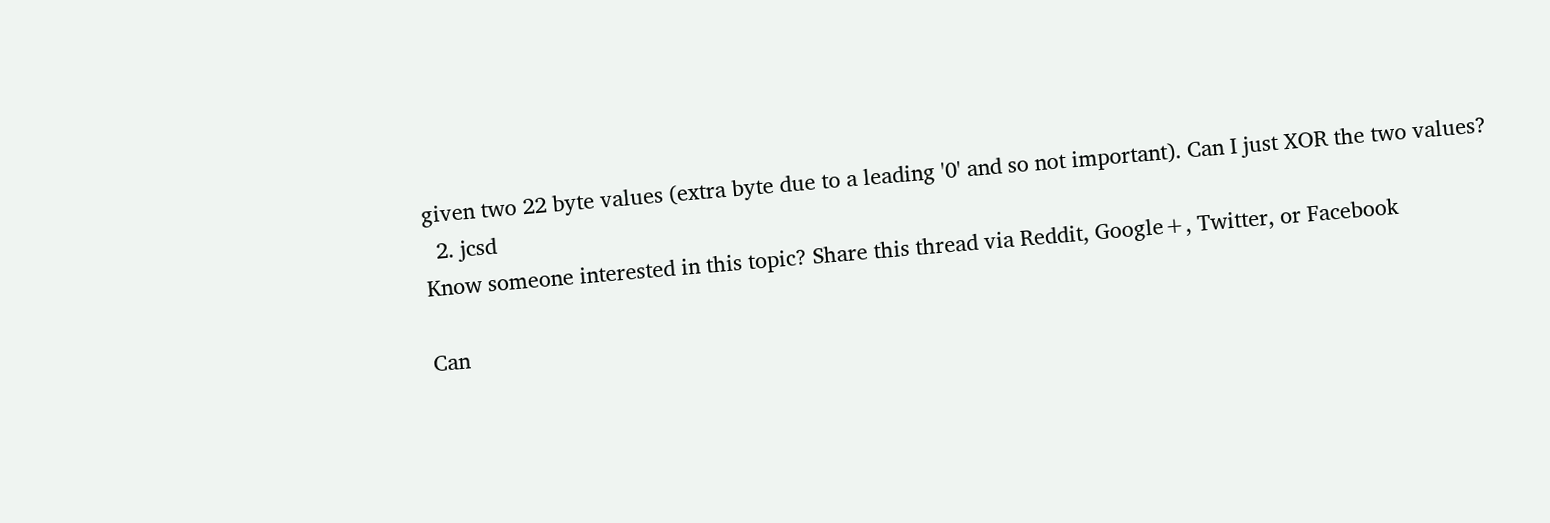given two 22 byte values (extra byte due to a leading '0' and so not important). Can I just XOR the two values?
  2. jcsd
Know someone interested in this topic? Share this thread via Reddit, Google+, Twitter, or Facebook

Can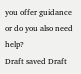you offer guidance or do you also need help?
Draft saved Draft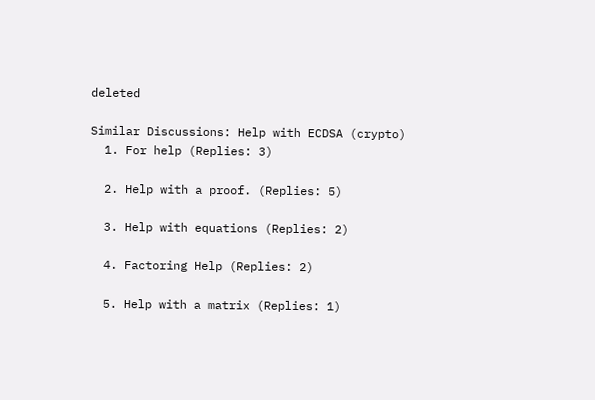deleted

Similar Discussions: Help with ECDSA (crypto)
  1. For help (Replies: 3)

  2. Help with a proof. (Replies: 5)

  3. Help with equations (Replies: 2)

  4. Factoring Help (Replies: 2)

  5. Help with a matrix (Replies: 1)